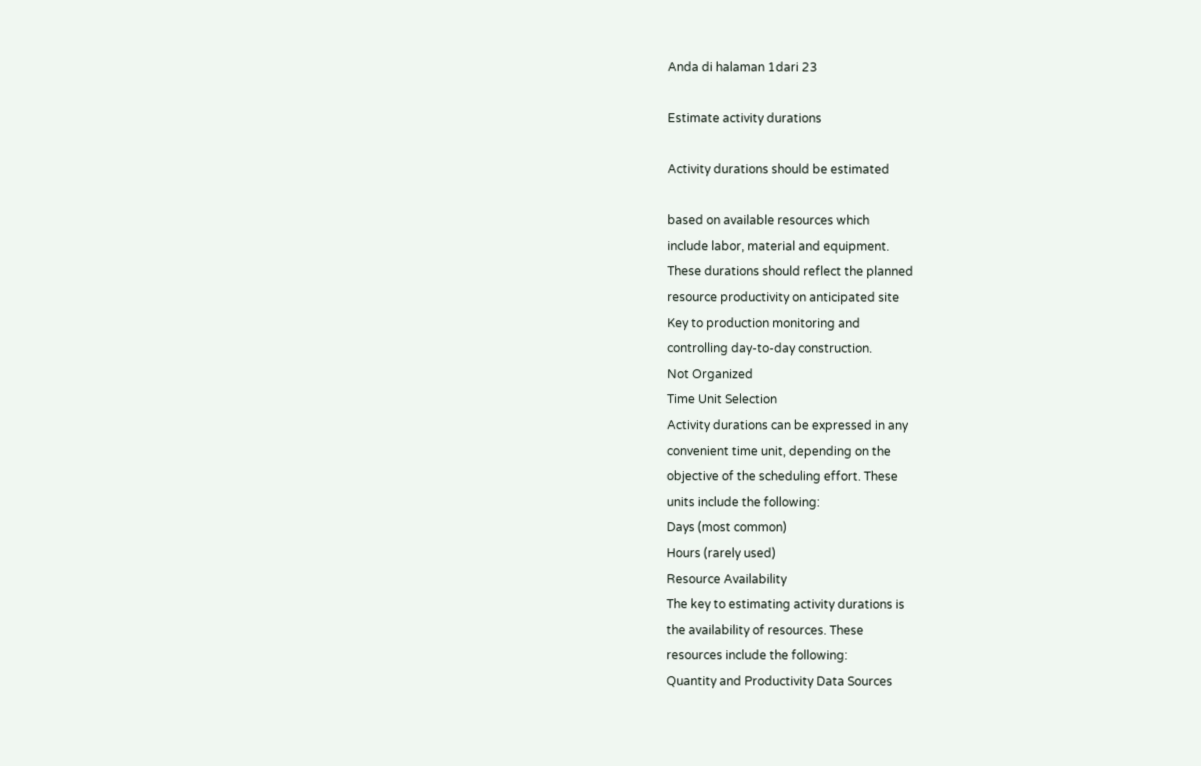Anda di halaman 1dari 23

Estimate activity durations

Activity durations should be estimated

based on available resources which
include labor, material and equipment.
These durations should reflect the planned
resource productivity on anticipated site
Key to production monitoring and
controlling day-to-day construction.
Not Organized
Time Unit Selection
Activity durations can be expressed in any
convenient time unit, depending on the
objective of the scheduling effort. These
units include the following:
Days (most common)
Hours (rarely used)
Resource Availability
The key to estimating activity durations is
the availability of resources. These
resources include the following:
Quantity and Productivity Data Sources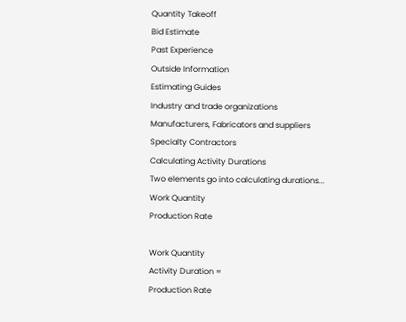Quantity Takeoff
Bid Estimate
Past Experience
Outside Information
Estimating Guides
Industry and trade organizations
Manufacturers, Fabricators and suppliers
Specialty Contractors
Calculating Activity Durations
Two elements go into calculating durations...
Work Quantity
Production Rate

Work Quantity
Activity Duration =
Production Rate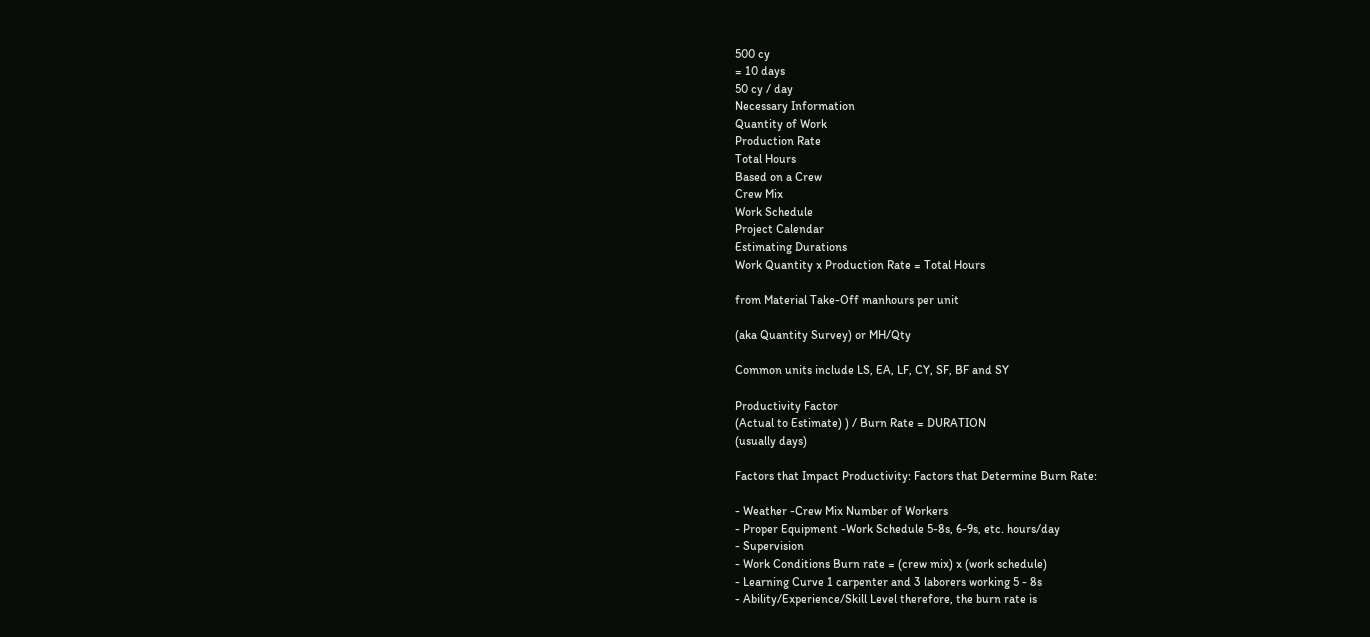500 cy
= 10 days
50 cy / day
Necessary Information
Quantity of Work
Production Rate
Total Hours
Based on a Crew
Crew Mix
Work Schedule
Project Calendar
Estimating Durations
Work Quantity x Production Rate = Total Hours

from Material Take-Off manhours per unit

(aka Quantity Survey) or MH/Qty

Common units include LS, EA, LF, CY, SF, BF and SY

Productivity Factor
(Actual to Estimate) ) / Burn Rate = DURATION
(usually days)

Factors that Impact Productivity: Factors that Determine Burn Rate:

- Weather -Crew Mix Number of Workers
- Proper Equipment -Work Schedule 5-8s, 6-9s, etc. hours/day
- Supervision
- Work Conditions Burn rate = (crew mix) x (work schedule)
- Learning Curve 1 carpenter and 3 laborers working 5 - 8s
- Ability/Experience/Skill Level therefore, the burn rate is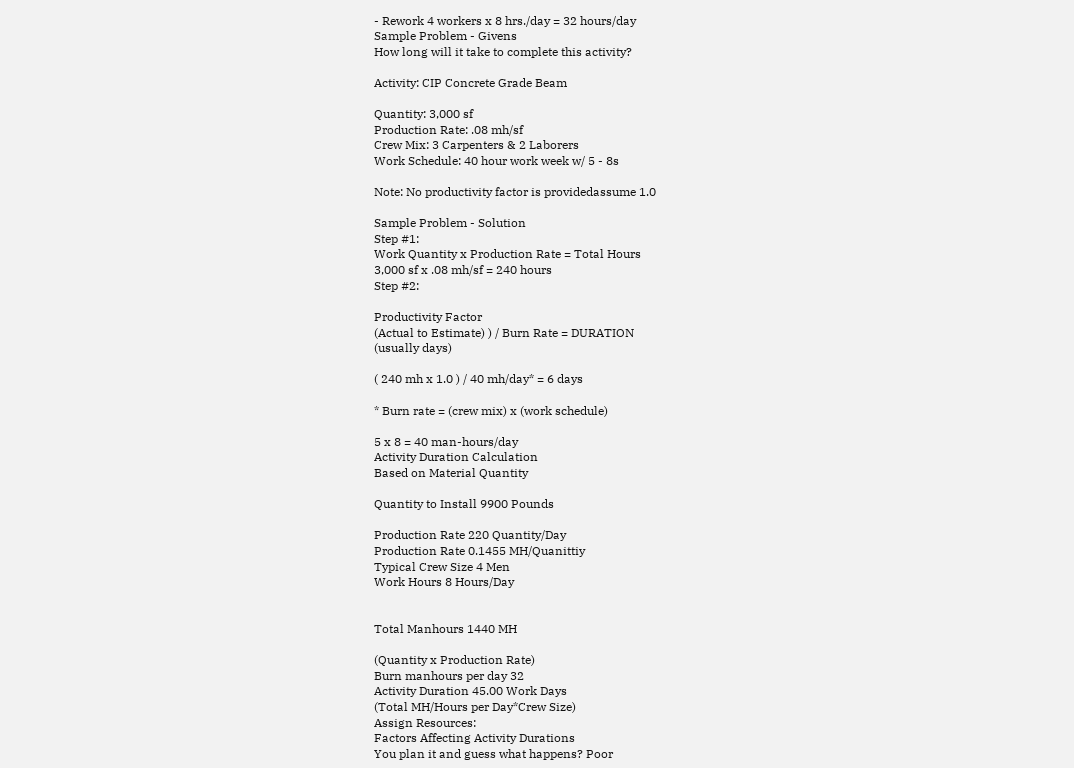- Rework 4 workers x 8 hrs./day = 32 hours/day
Sample Problem - Givens
How long will it take to complete this activity?

Activity: CIP Concrete Grade Beam

Quantity: 3,000 sf
Production Rate: .08 mh/sf
Crew Mix: 3 Carpenters & 2 Laborers
Work Schedule: 40 hour work week w/ 5 - 8s

Note: No productivity factor is providedassume 1.0

Sample Problem - Solution
Step #1:
Work Quantity x Production Rate = Total Hours
3,000 sf x .08 mh/sf = 240 hours
Step #2:

Productivity Factor
(Actual to Estimate) ) / Burn Rate = DURATION
(usually days)

( 240 mh x 1.0 ) / 40 mh/day* = 6 days

* Burn rate = (crew mix) x (work schedule)

5 x 8 = 40 man-hours/day
Activity Duration Calculation
Based on Material Quantity

Quantity to Install 9900 Pounds

Production Rate 220 Quantity/Day
Production Rate 0.1455 MH/Quanittiy
Typical Crew Size 4 Men
Work Hours 8 Hours/Day


Total Manhours 1440 MH

(Quantity x Production Rate)
Burn manhours per day 32
Activity Duration 45.00 Work Days
(Total MH/Hours per Day*Crew Size)
Assign Resources:
Factors Affecting Activity Durations
You plan it and guess what happens? Poor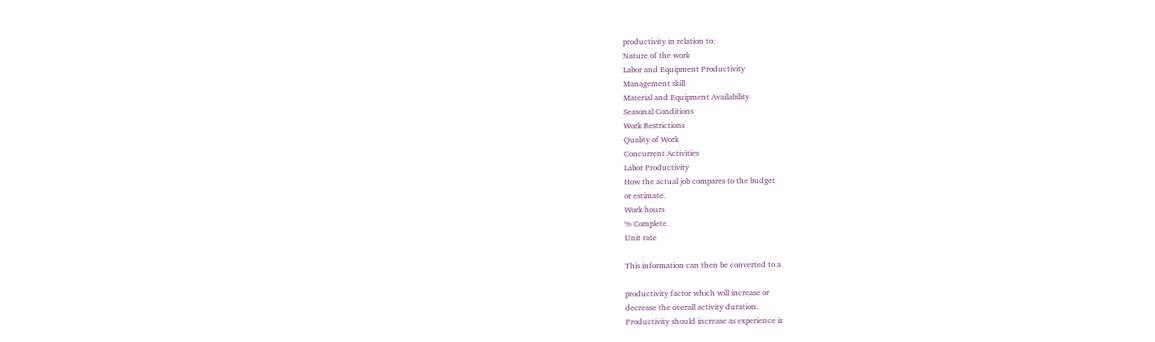productivity in relation to:
Nature of the work
Labor and Equipment Productivity
Management skill
Material and Equipment Availability
Seasonal Conditions
Work Restrictions
Quality of Work
Concurrent Activities
Labor Productivity
How the actual job compares to the budget
or estimate.
Work hours
% Complete
Unit rate

This information can then be converted to a

productivity factor which will increase or
decrease the overall activity duration.
Productivity should increase as experience is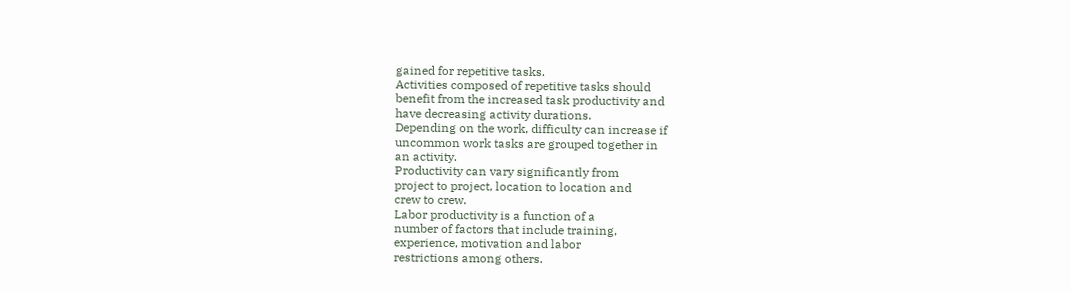gained for repetitive tasks.
Activities composed of repetitive tasks should
benefit from the increased task productivity and
have decreasing activity durations.
Depending on the work, difficulty can increase if
uncommon work tasks are grouped together in
an activity.
Productivity can vary significantly from
project to project, location to location and
crew to crew.
Labor productivity is a function of a
number of factors that include training,
experience, motivation and labor
restrictions among others.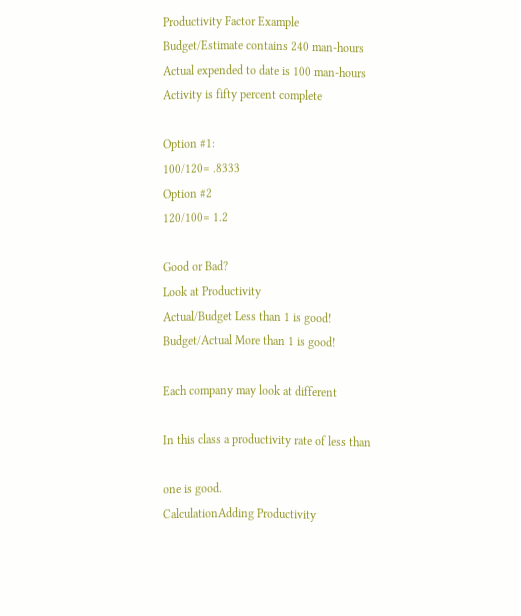Productivity Factor Example
Budget/Estimate contains 240 man-hours
Actual expended to date is 100 man-hours
Activity is fifty percent complete

Option #1:
100/120= .8333
Option #2
120/100= 1.2

Good or Bad?
Look at Productivity
Actual/Budget Less than 1 is good!
Budget/Actual More than 1 is good!

Each company may look at different

In this class a productivity rate of less than

one is good.
CalculationAdding Productivity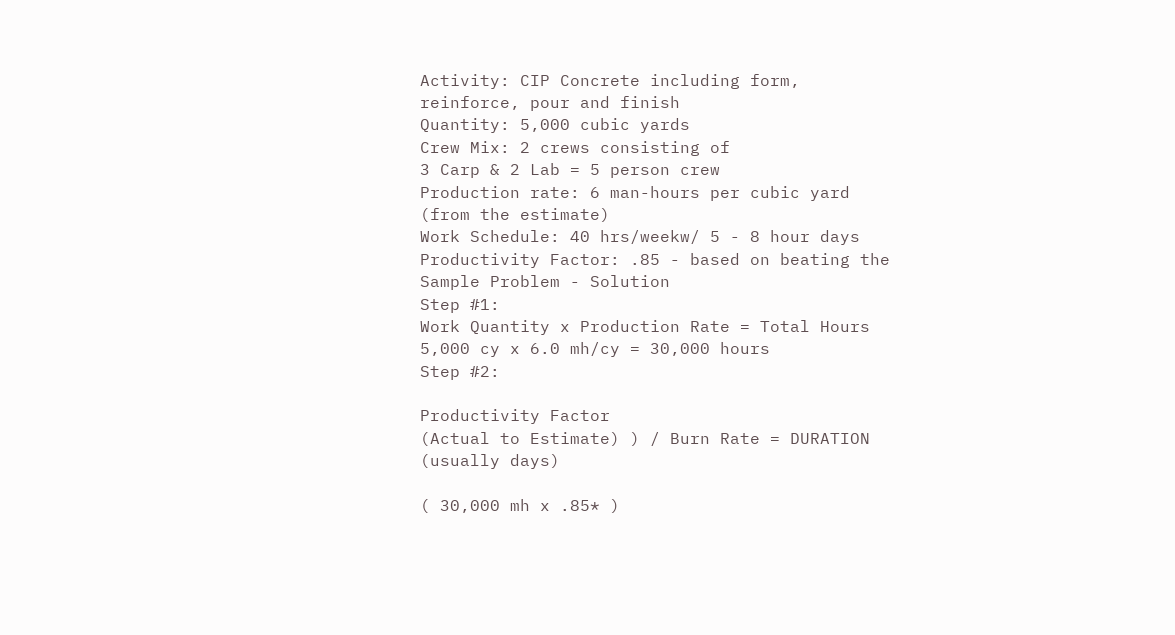Activity: CIP Concrete including form,
reinforce, pour and finish
Quantity: 5,000 cubic yards
Crew Mix: 2 crews consisting of
3 Carp & 2 Lab = 5 person crew
Production rate: 6 man-hours per cubic yard
(from the estimate)
Work Schedule: 40 hrs/weekw/ 5 - 8 hour days
Productivity Factor: .85 - based on beating the
Sample Problem - Solution
Step #1:
Work Quantity x Production Rate = Total Hours
5,000 cy x 6.0 mh/cy = 30,000 hours
Step #2:

Productivity Factor
(Actual to Estimate) ) / Burn Rate = DURATION
(usually days)

( 30,000 mh x .85* )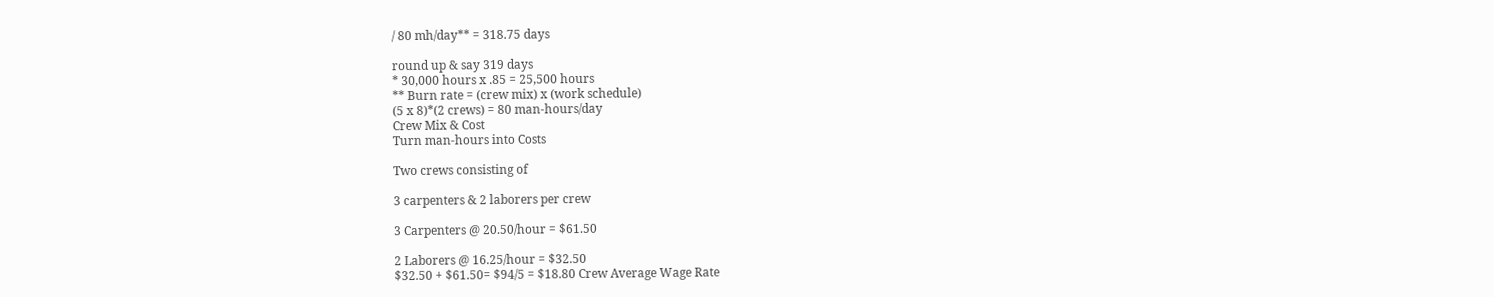/ 80 mh/day** = 318.75 days

round up & say 319 days
* 30,000 hours x .85 = 25,500 hours
** Burn rate = (crew mix) x (work schedule)
(5 x 8)*(2 crews) = 80 man-hours/day
Crew Mix & Cost
Turn man-hours into Costs

Two crews consisting of

3 carpenters & 2 laborers per crew

3 Carpenters @ 20.50/hour = $61.50

2 Laborers @ 16.25/hour = $32.50
$32.50 + $61.50= $94/5 = $18.80 Crew Average Wage Rate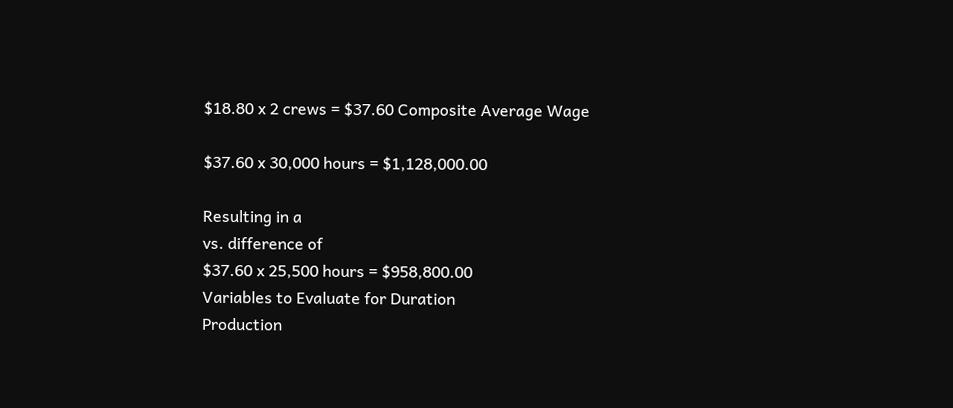$18.80 x 2 crews = $37.60 Composite Average Wage

$37.60 x 30,000 hours = $1,128,000.00

Resulting in a
vs. difference of
$37.60 x 25,500 hours = $958,800.00
Variables to Evaluate for Duration
Production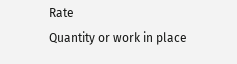Rate
Quantity or work in place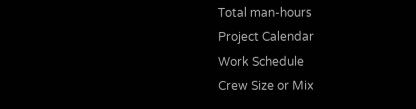Total man-hours
Project Calendar
Work Schedule
Crew Size or Mix